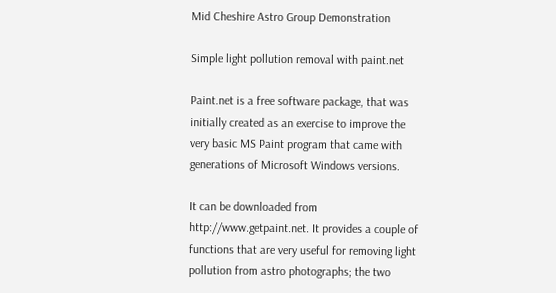Mid Cheshire Astro Group Demonstration

Simple light pollution removal with paint.net

Paint.net is a free software package, that was initially created as an exercise to improve the very basic MS Paint program that came with generations of Microsoft Windows versions.

It can be downloaded from http://www.getpaint.net. It provides a couple of functions that are very useful for removing light pollution from astro photographs; the two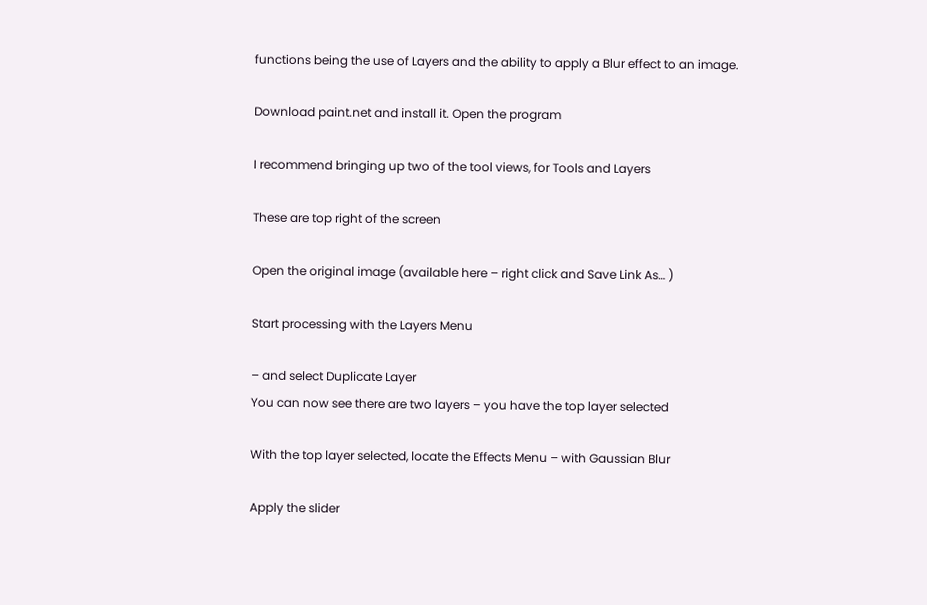functions being the use of Layers and the ability to apply a Blur effect to an image.

Download paint.net and install it. Open the program

I recommend bringing up two of the tool views, for Tools and Layers

These are top right of the screen

Open the original image (available here – right click and Save Link As… )

Start processing with the Layers Menu

– and select Duplicate Layer
You can now see there are two layers – you have the top layer selected

With the top layer selected, locate the Effects Menu – with Gaussian Blur

Apply the slider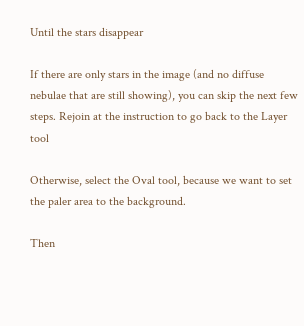Until the stars disappear

If there are only stars in the image (and no diffuse nebulae that are still showing), you can skip the next few steps. Rejoin at the instruction to go back to the Layer tool

Otherwise, select the Oval tool, because we want to set the paler area to the background.

Then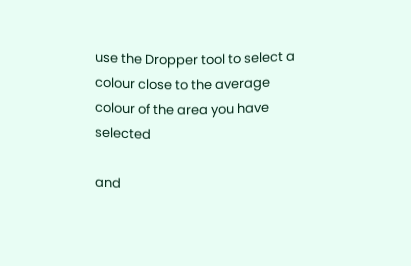use the Dropper tool to select a colour close to the average colour of the area you have selected

and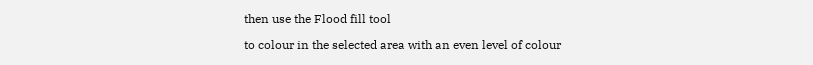then use the Flood fill tool

to colour in the selected area with an even level of colour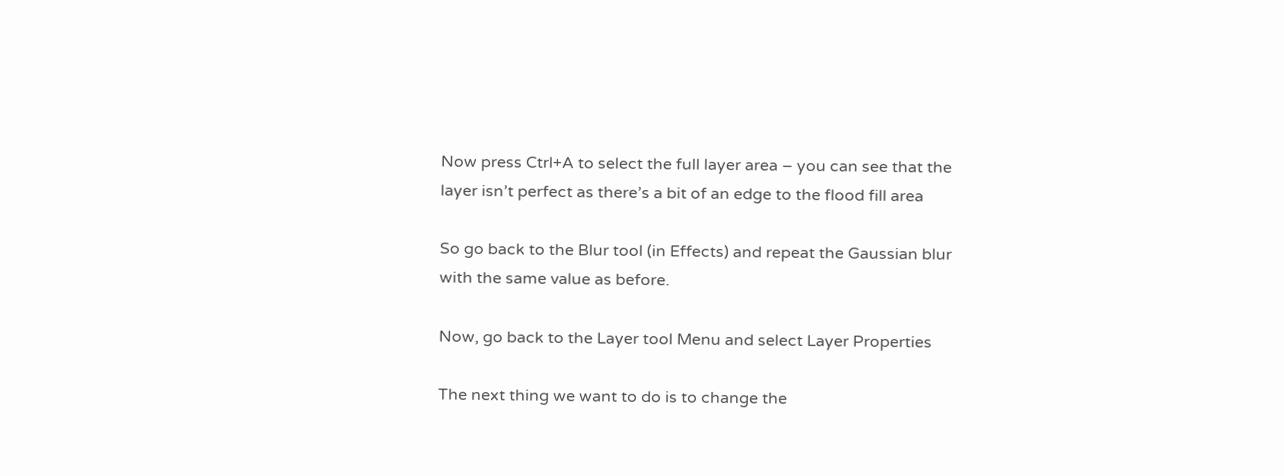Now press Ctrl+A to select the full layer area – you can see that the layer isn’t perfect as there’s a bit of an edge to the flood fill area

So go back to the Blur tool (in Effects) and repeat the Gaussian blur with the same value as before.

Now, go back to the Layer tool Menu and select Layer Properties

The next thing we want to do is to change the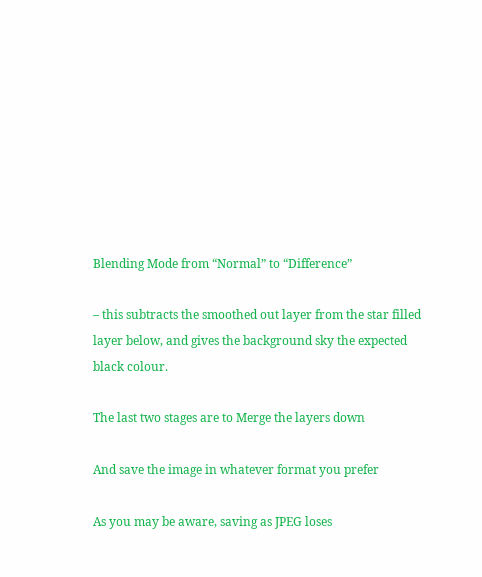Blending Mode from “Normal” to “Difference”

– this subtracts the smoothed out layer from the star filled layer below, and gives the background sky the expected black colour.

The last two stages are to Merge the layers down

And save the image in whatever format you prefer

As you may be aware, saving as JPEG loses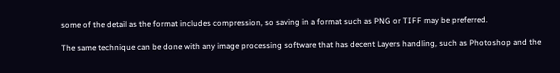some of the detail as the format includes compression, so saving in a format such as PNG or TIFF may be preferred.

The same technique can be done with any image processing software that has decent Layers handling, such as Photoshop and the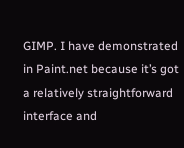GIMP. I have demonstrated in Paint.net because it’s got a relatively straightforward interface and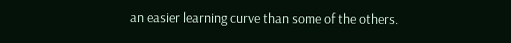an easier learning curve than some of the others.